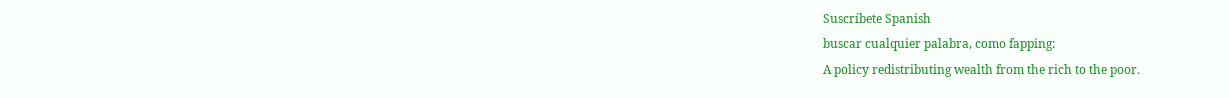Suscríbete Spanish
buscar cualquier palabra, como fapping:
A policy redistributing wealth from the rich to the poor.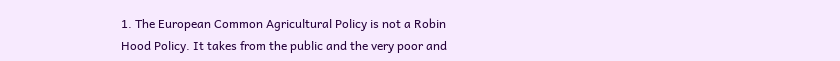1. The European Common Agricultural Policy is not a Robin Hood Policy. It takes from the public and the very poor and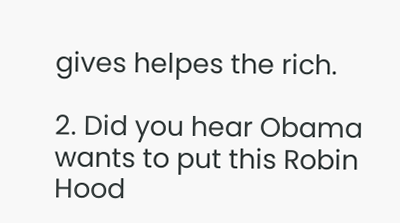gives helpes the rich.

2. Did you hear Obama wants to put this Robin Hood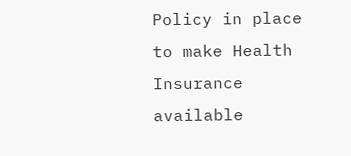Policy in place to make Health Insurance available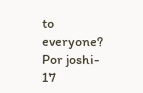to everyone?
Por joshi- 17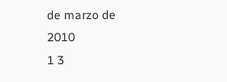de marzo de 2010
1 3